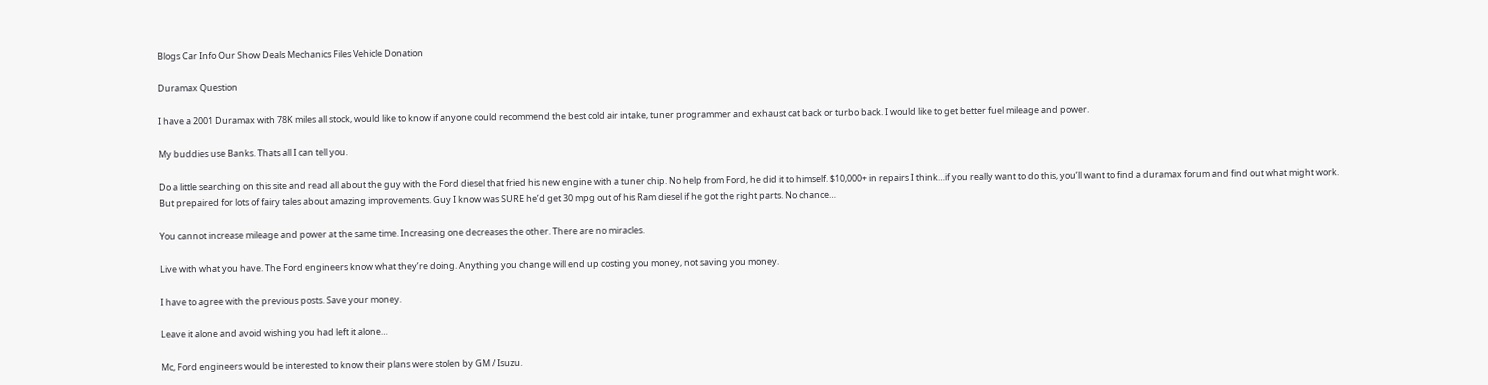Blogs Car Info Our Show Deals Mechanics Files Vehicle Donation

Duramax Question

I have a 2001 Duramax with 78K miles all stock, would like to know if anyone could recommend the best cold air intake, tuner programmer and exhaust cat back or turbo back. I would like to get better fuel mileage and power.

My buddies use Banks. Thats all I can tell you.

Do a little searching on this site and read all about the guy with the Ford diesel that fried his new engine with a tuner chip. No help from Ford, he did it to himself. $10,000+ in repairs I think…if you really want to do this, you’ll want to find a duramax forum and find out what might work. But prepaired for lots of fairy tales about amazing improvements. Guy I know was SURE he’d get 30 mpg out of his Ram diesel if he got the right parts. No chance…

You cannot increase mileage and power at the same time. Increasing one decreases the other. There are no miracles.

Live with what you have. The Ford engineers know what they’re doing. Anything you change will end up costing you money, not saving you money.

I have to agree with the previous posts. Save your money.

Leave it alone and avoid wishing you had left it alone…

Mc, Ford engineers would be interested to know their plans were stolen by GM / Isuzu.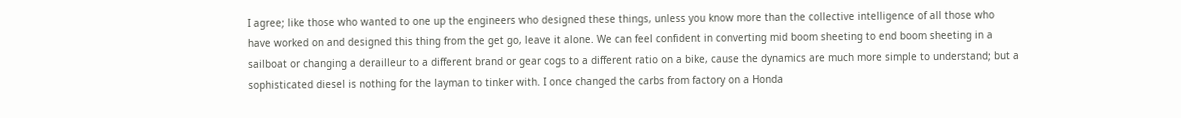I agree; like those who wanted to one up the engineers who designed these things, unless you know more than the collective intelligence of all those who have worked on and designed this thing from the get go, leave it alone. We can feel confident in converting mid boom sheeting to end boom sheeting in a sailboat or changing a derailleur to a different brand or gear cogs to a different ratio on a bike, cause the dynamics are much more simple to understand; but a sophisticated diesel is nothing for the layman to tinker with. I once changed the carbs from factory on a Honda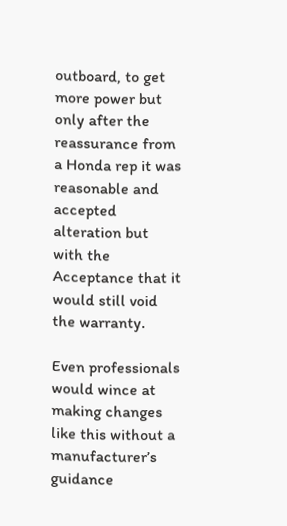outboard, to get more power but only after the reassurance from a Honda rep it was reasonable and accepted alteration but with the Acceptance that it would still void the warranty.

Even professionals would wince at making changes like this without a manufacturer’s guidance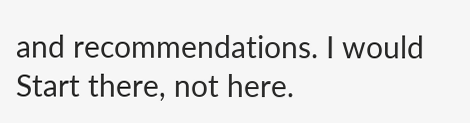and recommendations. I would Start there, not here.